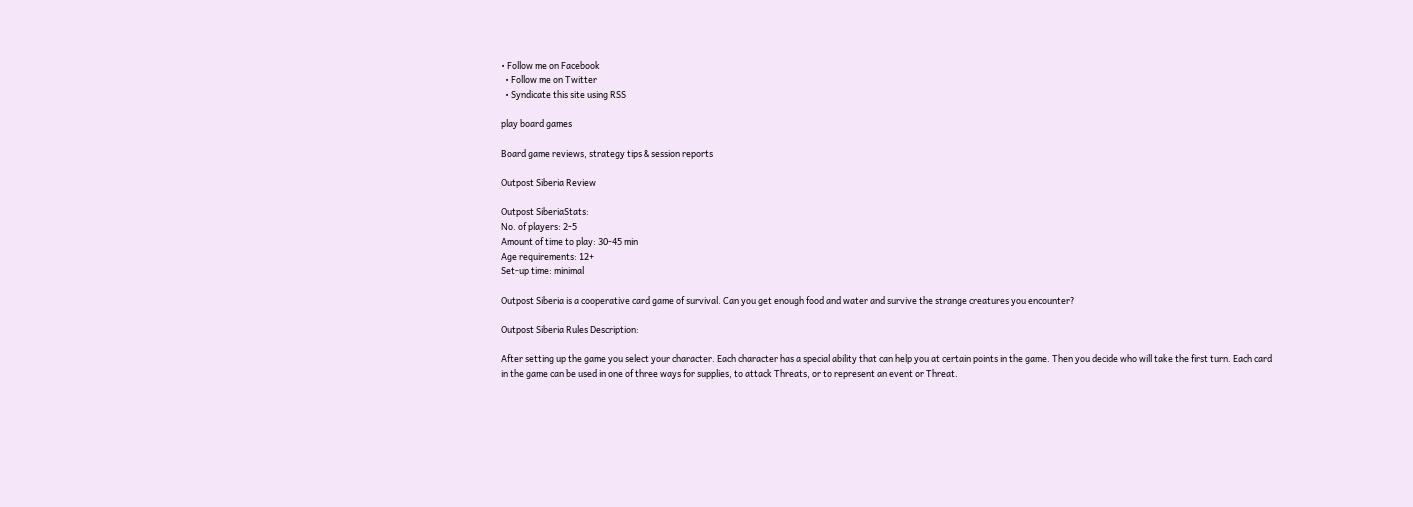• Follow me on Facebook
  • Follow me on Twitter
  • Syndicate this site using RSS

play board games

Board game reviews, strategy tips & session reports

Outpost Siberia Review

Outpost SiberiaStats:
No. of players: 2-5
Amount of time to play: 30-45 min
Age requirements: 12+
Set-up time: minimal

Outpost Siberia is a cooperative card game of survival. Can you get enough food and water and survive the strange creatures you encounter?

Outpost Siberia Rules Description:

After setting up the game you select your character. Each character has a special ability that can help you at certain points in the game. Then you decide who will take the first turn. Each card in the game can be used in one of three ways for supplies, to attack Threats, or to represent an event or Threat.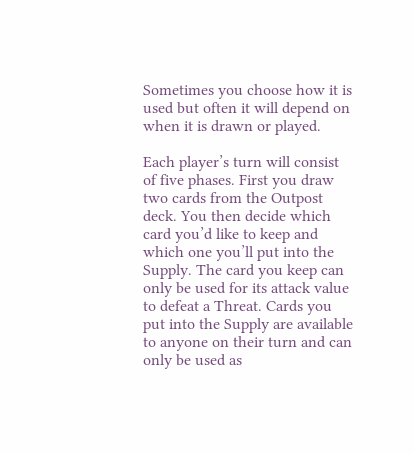Sometimes you choose how it is used but often it will depend on when it is drawn or played.

Each player’s turn will consist of five phases. First you draw two cards from the Outpost deck. You then decide which card you’d like to keep and which one you’ll put into the Supply. The card you keep can only be used for its attack value to defeat a Threat. Cards you put into the Supply are available to anyone on their turn and can only be used as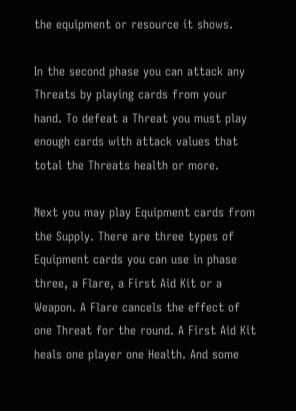the equipment or resource it shows.

In the second phase you can attack any Threats by playing cards from your hand. To defeat a Threat you must play enough cards with attack values that total the Threats health or more.

Next you may play Equipment cards from the Supply. There are three types of Equipment cards you can use in phase three, a Flare, a First Aid Kit or a Weapon. A Flare cancels the effect of one Threat for the round. A First Aid Kit heals one player one Health. And some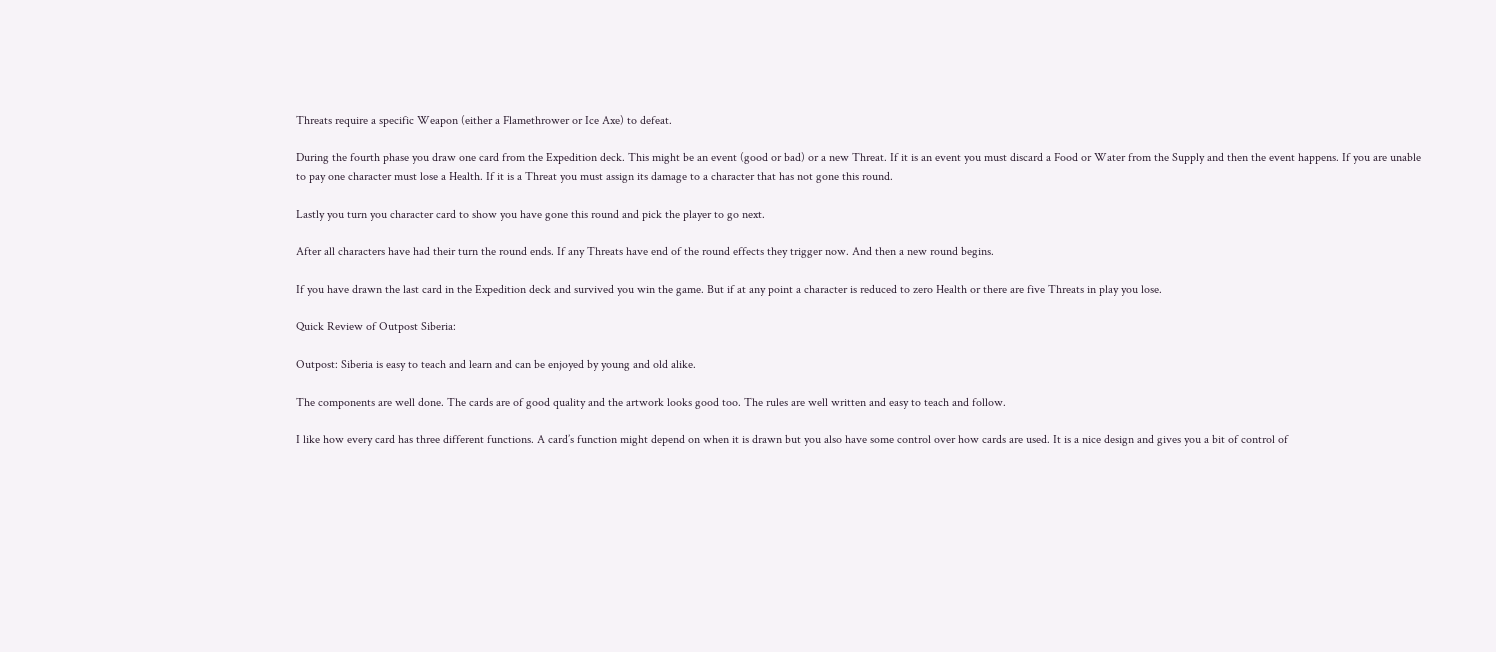Threats require a specific Weapon (either a Flamethrower or Ice Axe) to defeat.

During the fourth phase you draw one card from the Expedition deck. This might be an event (good or bad) or a new Threat. If it is an event you must discard a Food or Water from the Supply and then the event happens. If you are unable to pay one character must lose a Health. If it is a Threat you must assign its damage to a character that has not gone this round.

Lastly you turn you character card to show you have gone this round and pick the player to go next.

After all characters have had their turn the round ends. If any Threats have end of the round effects they trigger now. And then a new round begins.

If you have drawn the last card in the Expedition deck and survived you win the game. But if at any point a character is reduced to zero Health or there are five Threats in play you lose.

Quick Review of Outpost Siberia:

Outpost: Siberia is easy to teach and learn and can be enjoyed by young and old alike.

The components are well done. The cards are of good quality and the artwork looks good too. The rules are well written and easy to teach and follow.

I like how every card has three different functions. A card’s function might depend on when it is drawn but you also have some control over how cards are used. It is a nice design and gives you a bit of control of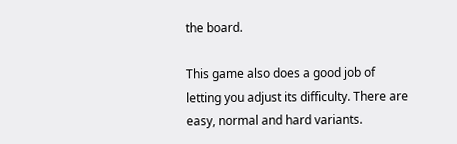the board.

This game also does a good job of letting you adjust its difficulty. There are easy, normal and hard variants.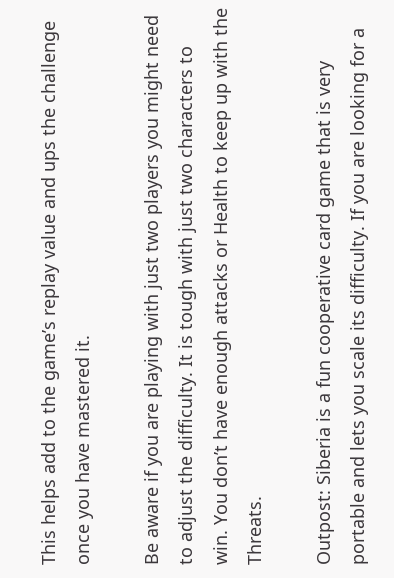This helps add to the game’s replay value and ups the challenge once you have mastered it.

Be aware if you are playing with just two players you might need to adjust the difficulty. It is tough with just two characters to win. You don’t have enough attacks or Health to keep up with the Threats.

Outpost: Siberia is a fun cooperative card game that is very portable and lets you scale its difficulty. If you are looking for a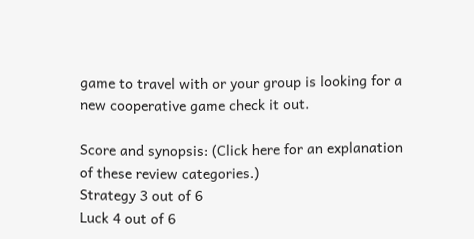game to travel with or your group is looking for a new cooperative game check it out.

Score and synopsis: (Click here for an explanation of these review categories.)
Strategy 3 out of 6
Luck 4 out of 6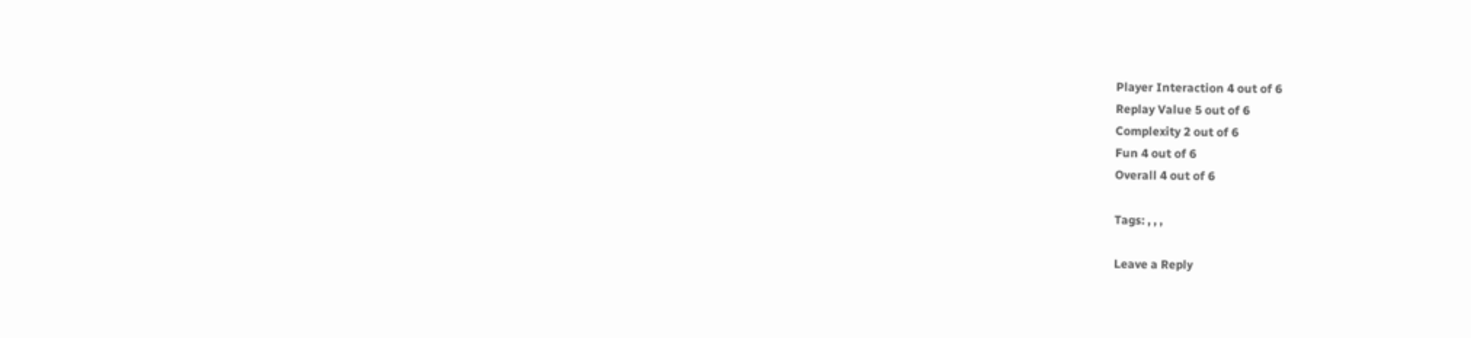Player Interaction 4 out of 6
Replay Value 5 out of 6
Complexity 2 out of 6
Fun 4 out of 6
Overall 4 out of 6

Tags: , , ,

Leave a Reply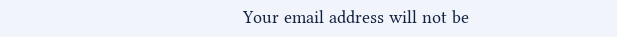Your email address will not be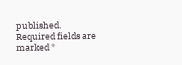published. Required fields are marked *